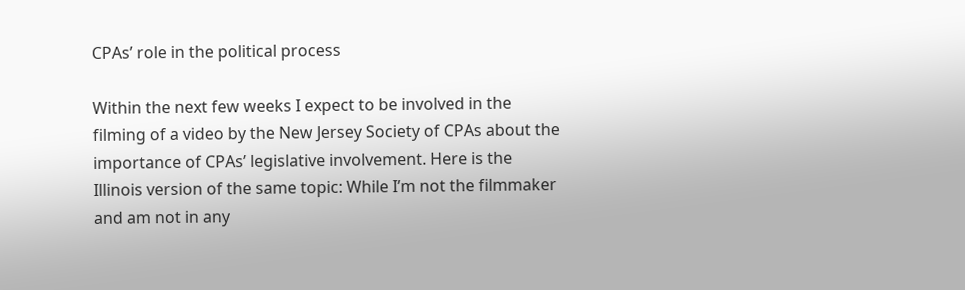CPAs’ role in the political process

Within the next few weeks I expect to be involved in the filming of a video by the New Jersey Society of CPAs about the importance of CPAs’ legislative involvement. Here is the Illinois version of the same topic: While I’m not the filmmaker and am not in any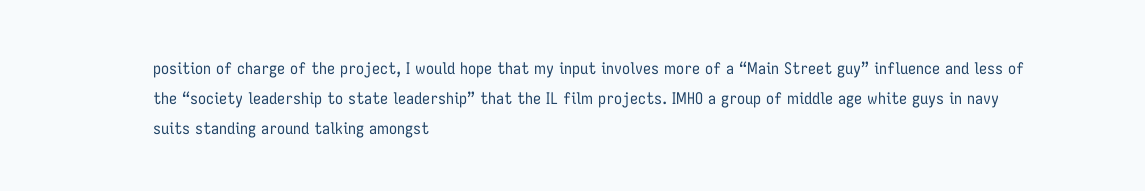position of charge of the project, I would hope that my input involves more of a “Main Street guy” influence and less of the “society leadership to state leadership” that the IL film projects. IMHO a group of middle age white guys in navy suits standing around talking amongst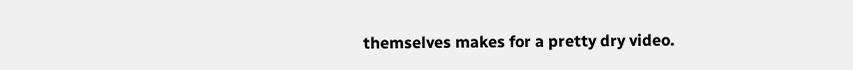themselves makes for a pretty dry video.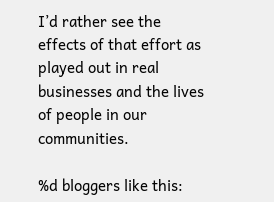I’d rather see the effects of that effort as played out in real businesses and the lives of people in our communities.

%d bloggers like this: